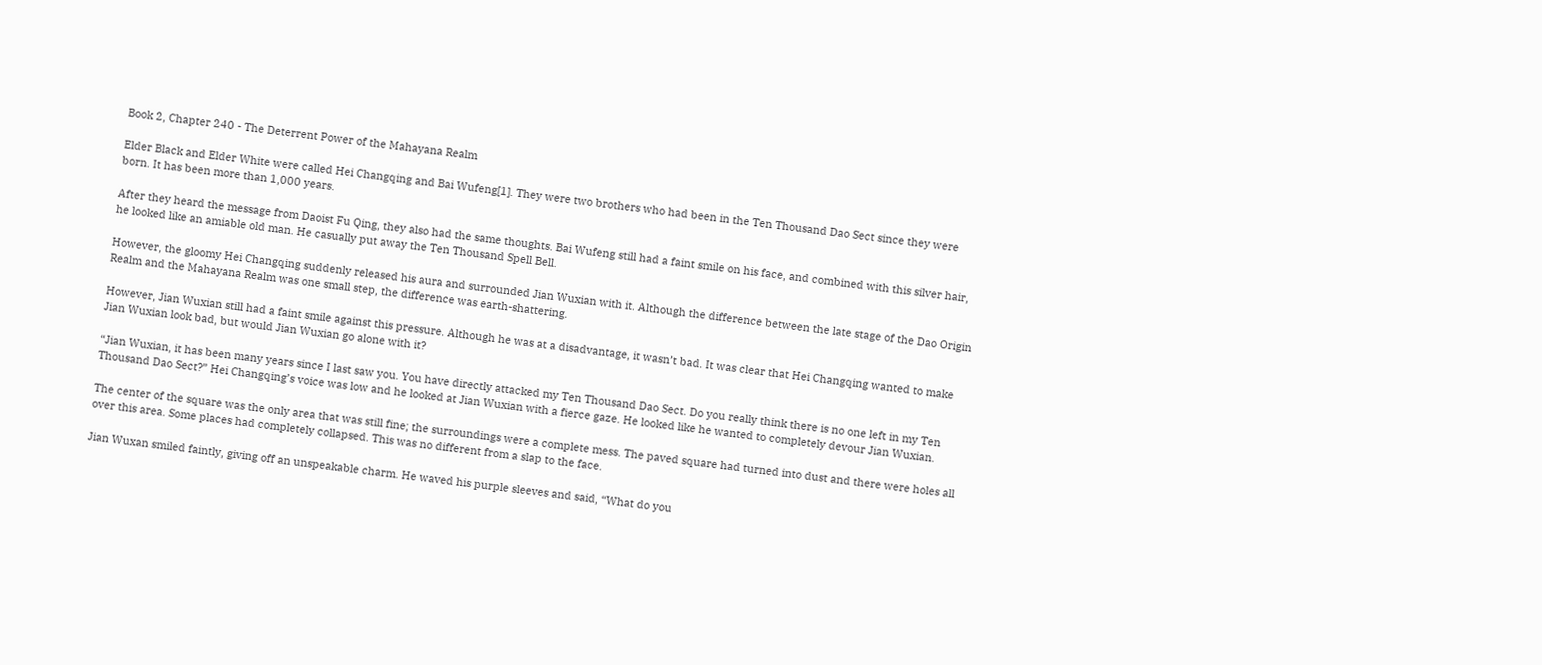Book 2, Chapter 240 - The Deterrent Power of the Mahayana Realm

Elder Black and Elder White were called Hei Changqing and Bai Wufeng[1]. They were two brothers who had been in the Ten Thousand Dao Sect since they were born. It has been more than 1,000 years.

After they heard the message from Daoist Fu Qing, they also had the same thoughts. Bai Wufeng still had a faint smile on his face, and combined with this silver hair, he looked like an amiable old man. He casually put away the Ten Thousand Spell Bell.

However, the gloomy Hei Changqing suddenly released his aura and surrounded Jian Wuxian with it. Although the difference between the late stage of the Dao Origin Realm and the Mahayana Realm was one small step, the difference was earth-shattering.

However, Jian Wuxian still had a faint smile against this pressure. Although he was at a disadvantage, it wasn’t bad. It was clear that Hei Changqing wanted to make Jian Wuxian look bad, but would Jian Wuxian go alone with it?

“Jian Wuxian, it has been many years since I last saw you. You have directly attacked my Ten Thousand Dao Sect. Do you really think there is no one left in my Ten Thousand Dao Sect?” Hei Changqing’s voice was low and he looked at Jian Wuxian with a fierce gaze. He looked like he wanted to completely devour Jian Wuxian.

The center of the square was the only area that was still fine; the surroundings were a complete mess. The paved square had turned into dust and there were holes all over this area. Some places had completely collapsed. This was no different from a slap to the face.

Jian Wuxan smiled faintly, giving off an unspeakable charm. He waved his purple sleeves and said, “What do you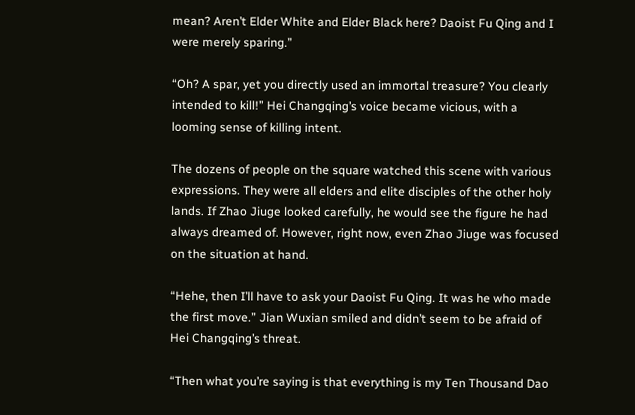mean? Aren’t Elder White and Elder Black here? Daoist Fu Qing and I were merely sparing.”

“Oh? A spar, yet you directly used an immortal treasure? You clearly intended to kill!” Hei Changqing’s voice became vicious, with a looming sense of killing intent.

The dozens of people on the square watched this scene with various expressions. They were all elders and elite disciples of the other holy lands. If Zhao Jiuge looked carefully, he would see the figure he had always dreamed of. However, right now, even Zhao Jiuge was focused on the situation at hand.

“Hehe, then I’ll have to ask your Daoist Fu Qing. It was he who made the first move.” Jian Wuxian smiled and didn’t seem to be afraid of Hei Changqing’s threat.

“Then what you’re saying is that everything is my Ten Thousand Dao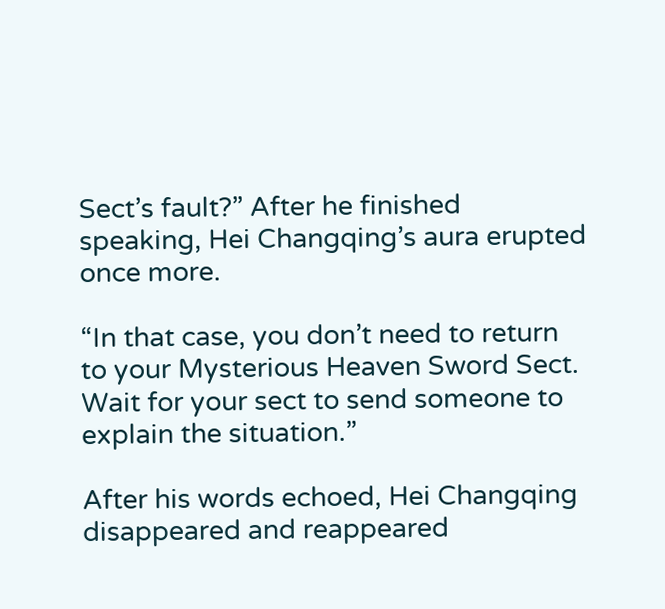Sect’s fault?” After he finished speaking, Hei Changqing’s aura erupted once more.

“In that case, you don’t need to return to your Mysterious Heaven Sword Sect. Wait for your sect to send someone to explain the situation.”

After his words echoed, Hei Changqing disappeared and reappeared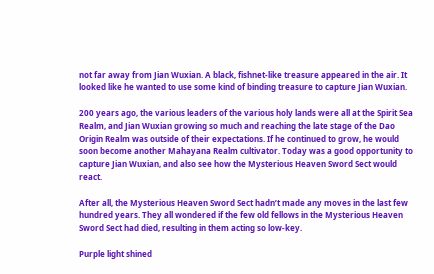not far away from Jian Wuxian. A black, fishnet-like treasure appeared in the air. It looked like he wanted to use some kind of binding treasure to capture Jian Wuxian.

200 years ago, the various leaders of the various holy lands were all at the Spirit Sea Realm, and Jian Wuxian growing so much and reaching the late stage of the Dao Origin Realm was outside of their expectations. If he continued to grow, he would soon become another Mahayana Realm cultivator. Today was a good opportunity to capture Jian Wuxian, and also see how the Mysterious Heaven Sword Sect would react.

After all, the Mysterious Heaven Sword Sect hadn’t made any moves in the last few hundred years. They all wondered if the few old fellows in the Mysterious Heaven Sword Sect had died, resulting in them acting so low-key.

Purple light shined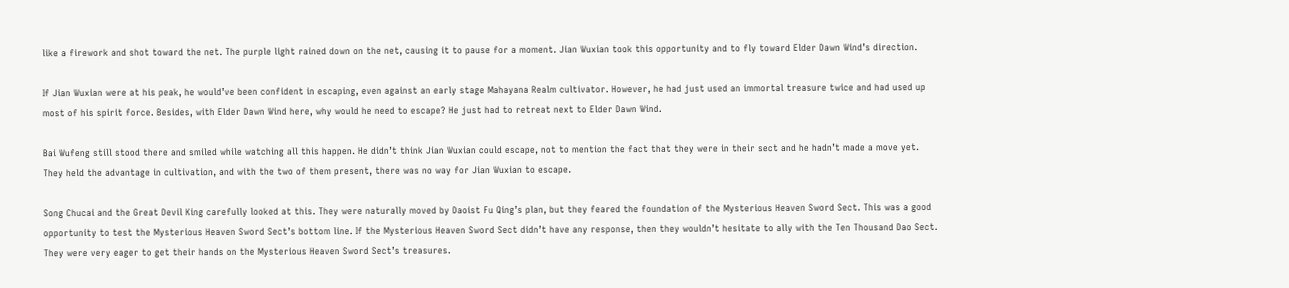like a firework and shot toward the net. The purple light rained down on the net, causing it to pause for a moment. Jian Wuxian took this opportunity and to fly toward Elder Dawn Wind’s direction.

If Jian Wuxian were at his peak, he would’ve been confident in escaping, even against an early stage Mahayana Realm cultivator. However, he had just used an immortal treasure twice and had used up most of his spirit force. Besides, with Elder Dawn Wind here, why would he need to escape? He just had to retreat next to Elder Dawn Wind.

Bai Wufeng still stood there and smiled while watching all this happen. He didn’t think Jian Wuxian could escape, not to mention the fact that they were in their sect and he hadn’t made a move yet. They held the advantage in cultivation, and with the two of them present, there was no way for Jian Wuxian to escape.

Song Chucai and the Great Devil King carefully looked at this. They were naturally moved by Daoist Fu Qing’s plan, but they feared the foundation of the Mysterious Heaven Sword Sect. This was a good opportunity to test the Mysterious Heaven Sword Sect’s bottom line. If the Mysterious Heaven Sword Sect didn’t have any response, then they wouldn’t hesitate to ally with the Ten Thousand Dao Sect. They were very eager to get their hands on the Mysterious Heaven Sword Sect’s treasures.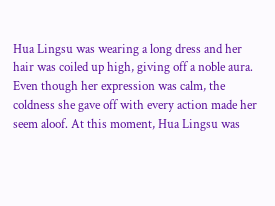Hua Lingsu was wearing a long dress and her hair was coiled up high, giving off a noble aura. Even though her expression was calm, the coldness she gave off with every action made her seem aloof. At this moment, Hua Lingsu was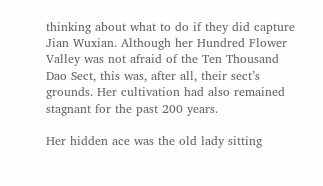thinking about what to do if they did capture Jian Wuxian. Although her Hundred Flower Valley was not afraid of the Ten Thousand Dao Sect, this was, after all, their sect’s grounds. Her cultivation had also remained stagnant for the past 200 years.

Her hidden ace was the old lady sitting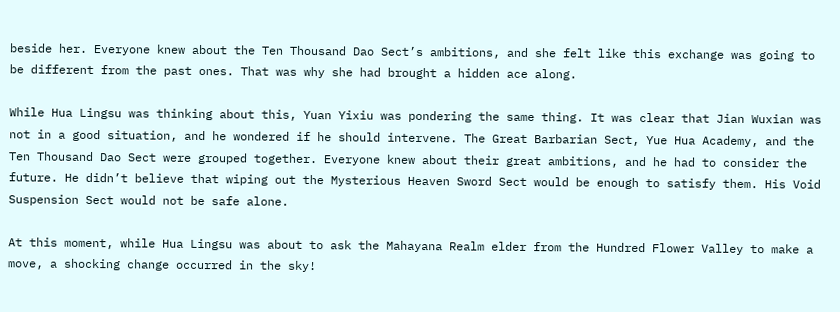beside her. Everyone knew about the Ten Thousand Dao Sect’s ambitions, and she felt like this exchange was going to be different from the past ones. That was why she had brought a hidden ace along.

While Hua Lingsu was thinking about this, Yuan Yixiu was pondering the same thing. It was clear that Jian Wuxian was not in a good situation, and he wondered if he should intervene. The Great Barbarian Sect, Yue Hua Academy, and the Ten Thousand Dao Sect were grouped together. Everyone knew about their great ambitions, and he had to consider the future. He didn’t believe that wiping out the Mysterious Heaven Sword Sect would be enough to satisfy them. His Void Suspension Sect would not be safe alone.

At this moment, while Hua Lingsu was about to ask the Mahayana Realm elder from the Hundred Flower Valley to make a move, a shocking change occurred in the sky!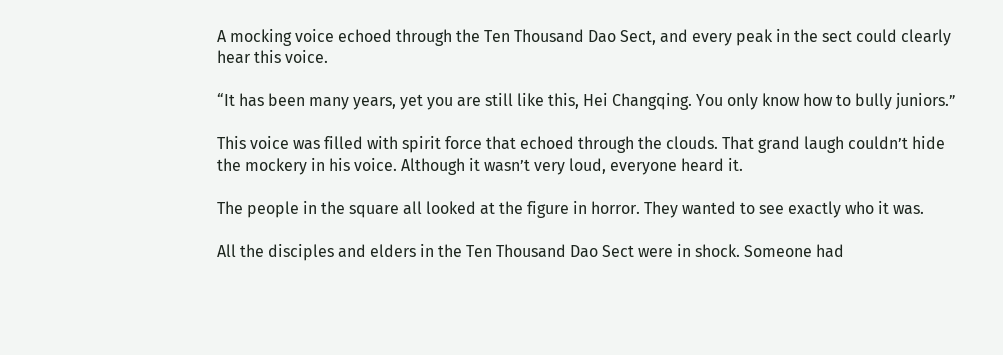A mocking voice echoed through the Ten Thousand Dao Sect, and every peak in the sect could clearly hear this voice.

“It has been many years, yet you are still like this, Hei Changqing. You only know how to bully juniors.”

This voice was filled with spirit force that echoed through the clouds. That grand laugh couldn’t hide the mockery in his voice. Although it wasn’t very loud, everyone heard it.

The people in the square all looked at the figure in horror. They wanted to see exactly who it was.

All the disciples and elders in the Ten Thousand Dao Sect were in shock. Someone had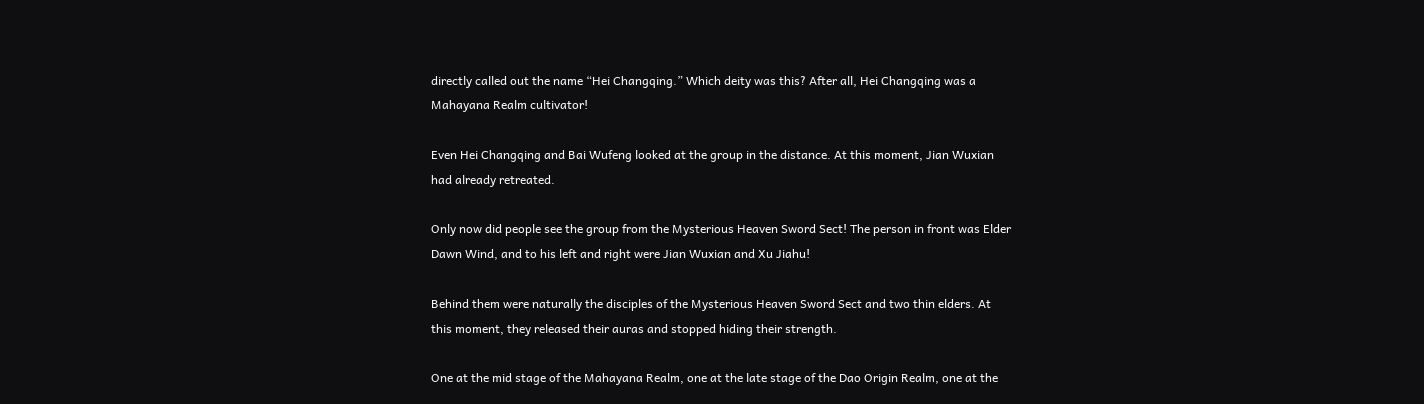directly called out the name “Hei Changqing.” Which deity was this? After all, Hei Changqing was a Mahayana Realm cultivator!

Even Hei Changqing and Bai Wufeng looked at the group in the distance. At this moment, Jian Wuxian had already retreated.

Only now did people see the group from the Mysterious Heaven Sword Sect! The person in front was Elder Dawn Wind, and to his left and right were Jian Wuxian and Xu Jiahu!

Behind them were naturally the disciples of the Mysterious Heaven Sword Sect and two thin elders. At this moment, they released their auras and stopped hiding their strength.

One at the mid stage of the Mahayana Realm, one at the late stage of the Dao Origin Realm, one at the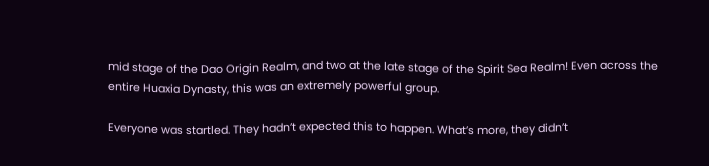mid stage of the Dao Origin Realm, and two at the late stage of the Spirit Sea Realm! Even across the entire Huaxia Dynasty, this was an extremely powerful group.

Everyone was startled. They hadn’t expected this to happen. What’s more, they didn’t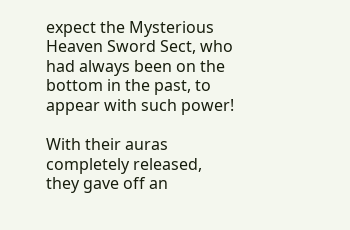expect the Mysterious Heaven Sword Sect, who had always been on the bottom in the past, to appear with such power!

With their auras completely released, they gave off an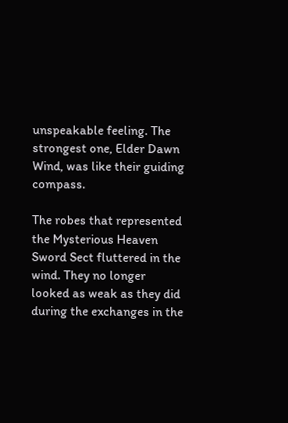unspeakable feeling. The strongest one, Elder Dawn Wind, was like their guiding compass.

The robes that represented the Mysterious Heaven Sword Sect fluttered in the wind. They no longer looked as weak as they did during the exchanges in the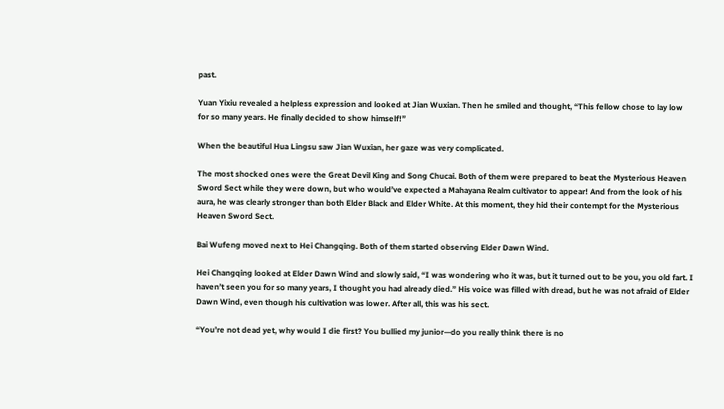past.

Yuan Yixiu revealed a helpless expression and looked at Jian Wuxian. Then he smiled and thought, “This fellow chose to lay low for so many years. He finally decided to show himself!”

When the beautiful Hua Lingsu saw Jian Wuxian, her gaze was very complicated.

The most shocked ones were the Great Devil King and Song Chucai. Both of them were prepared to beat the Mysterious Heaven Sword Sect while they were down, but who would’ve expected a Mahayana Realm cultivator to appear! And from the look of his aura, he was clearly stronger than both Elder Black and Elder White. At this moment, they hid their contempt for the Mysterious Heaven Sword Sect.

Bai Wufeng moved next to Hei Changqing. Both of them started observing Elder Dawn Wind.

Hei Changqing looked at Elder Dawn Wind and slowly said, “I was wondering who it was, but it turned out to be you, you old fart. I haven’t seen you for so many years, I thought you had already died.” His voice was filled with dread, but he was not afraid of Elder Dawn Wind, even though his cultivation was lower. After all, this was his sect.

“You’re not dead yet, why would I die first? You bullied my junior—do you really think there is no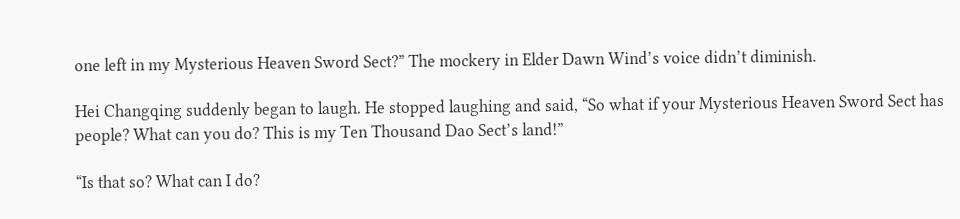one left in my Mysterious Heaven Sword Sect?” The mockery in Elder Dawn Wind’s voice didn’t diminish.

Hei Changqing suddenly began to laugh. He stopped laughing and said, “So what if your Mysterious Heaven Sword Sect has people? What can you do? This is my Ten Thousand Dao Sect’s land!”

“Is that so? What can I do?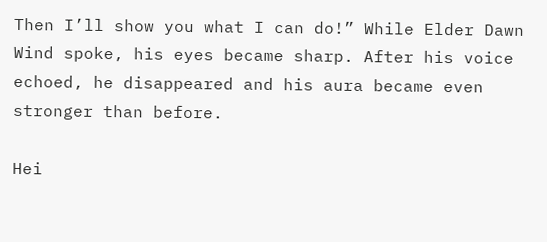Then I’ll show you what I can do!” While Elder Dawn Wind spoke, his eyes became sharp. After his voice echoed, he disappeared and his aura became even stronger than before.

Hei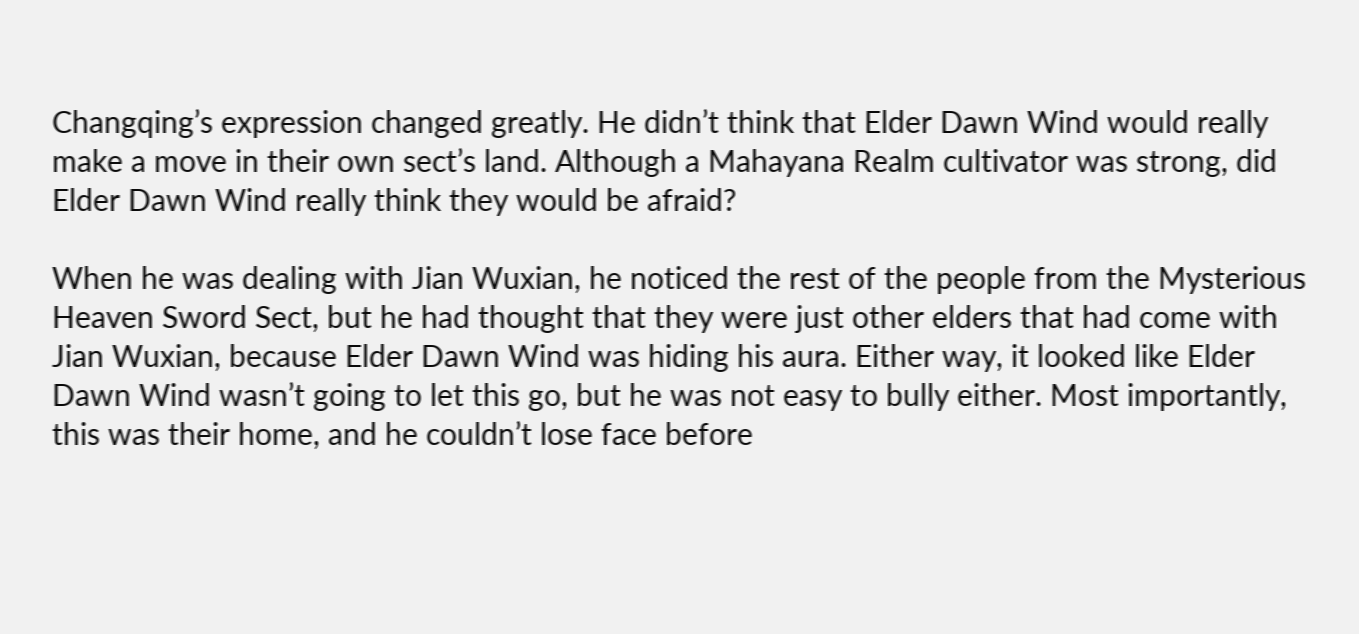Changqing’s expression changed greatly. He didn’t think that Elder Dawn Wind would really make a move in their own sect’s land. Although a Mahayana Realm cultivator was strong, did Elder Dawn Wind really think they would be afraid?

When he was dealing with Jian Wuxian, he noticed the rest of the people from the Mysterious Heaven Sword Sect, but he had thought that they were just other elders that had come with Jian Wuxian, because Elder Dawn Wind was hiding his aura. Either way, it looked like Elder Dawn Wind wasn’t going to let this go, but he was not easy to bully either. Most importantly, this was their home, and he couldn’t lose face before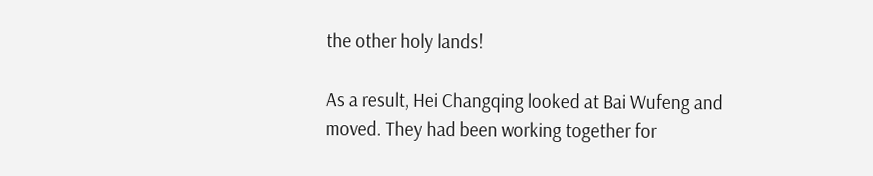the other holy lands!

As a result, Hei Changqing looked at Bai Wufeng and moved. They had been working together for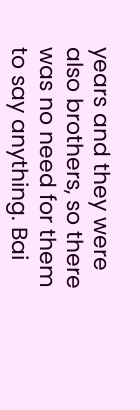years and they were also brothers, so there was no need for them to say anything. Bai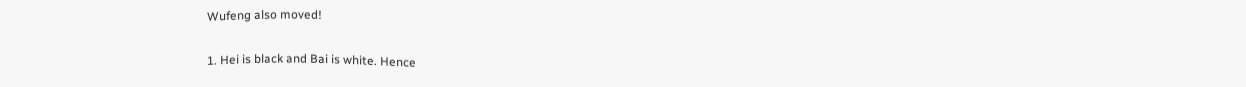Wufeng also moved!

1. Hei is black and Bai is white. Hence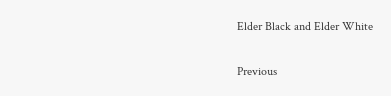Elder Black and Elder White

Previous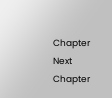Chapter Next Chapter